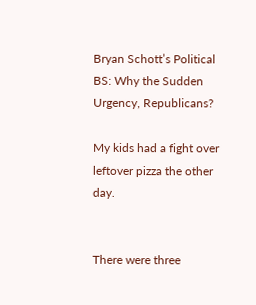Bryan Schott’s Political BS: Why the Sudden Urgency, Republicans?

My kids had a fight over leftover pizza the other day.


There were three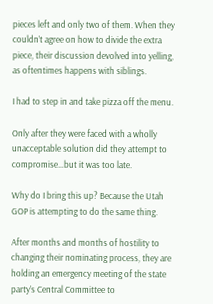pieces left and only two of them. When they couldn’t agree on how to divide the extra piece, their discussion devolved into yelling, as oftentimes happens with siblings.

I had to step in and take pizza off the menu.

Only after they were faced with a wholly unacceptable solution did they attempt to compromise…but it was too late.

Why do I bring this up? Because the Utah GOP is attempting to do the same thing.

After months and months of hostility to changing their nominating process, they are holding an emergency meeting of the state party’s Central Committee to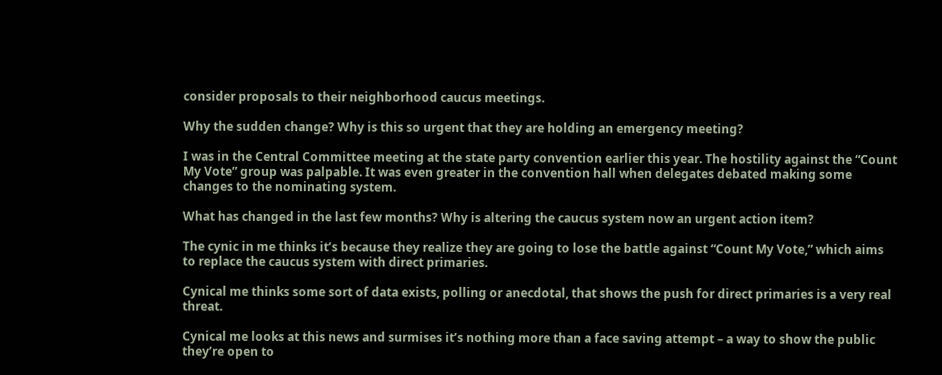consider proposals to their neighborhood caucus meetings.

Why the sudden change? Why is this so urgent that they are holding an emergency meeting?

I was in the Central Committee meeting at the state party convention earlier this year. The hostility against the “Count My Vote” group was palpable. It was even greater in the convention hall when delegates debated making some changes to the nominating system.

What has changed in the last few months? Why is altering the caucus system now an urgent action item?

The cynic in me thinks it’s because they realize they are going to lose the battle against “Count My Vote,” which aims to replace the caucus system with direct primaries.

Cynical me thinks some sort of data exists, polling or anecdotal, that shows the push for direct primaries is a very real threat.

Cynical me looks at this news and surmises it’s nothing more than a face saving attempt – a way to show the public they’re open to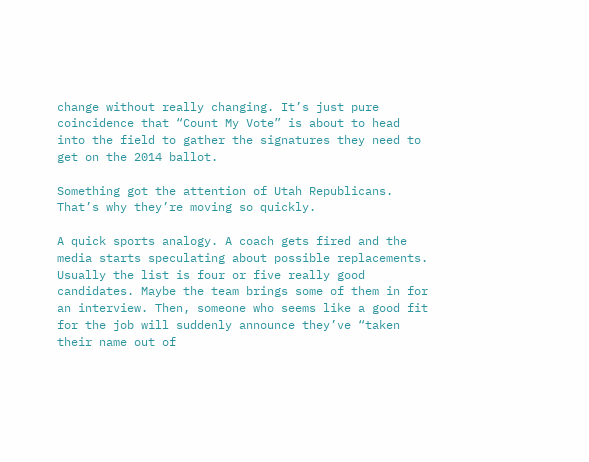change without really changing. It’s just pure coincidence that “Count My Vote” is about to head into the field to gather the signatures they need to get on the 2014 ballot.

Something got the attention of Utah Republicans. That’s why they’re moving so quickly.

A quick sports analogy. A coach gets fired and the media starts speculating about possible replacements. Usually the list is four or five really good candidates. Maybe the team brings some of them in for an interview. Then, someone who seems like a good fit for the job will suddenly announce they’ve “taken their name out of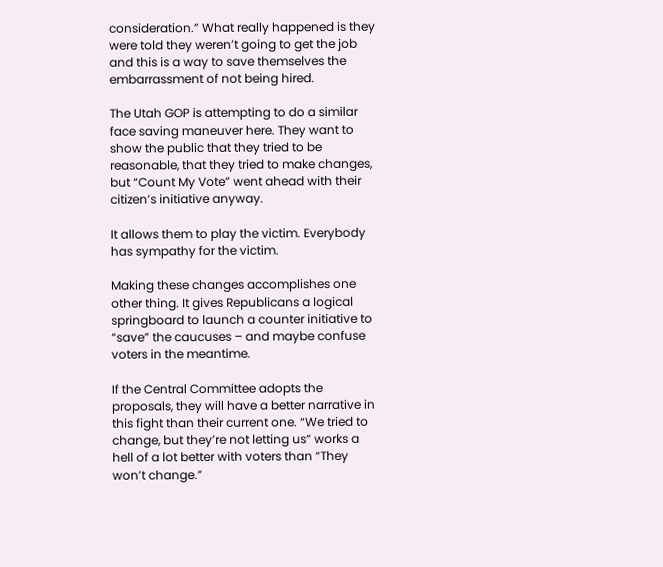consideration.” What really happened is they were told they weren’t going to get the job and this is a way to save themselves the embarrassment of not being hired.

The Utah GOP is attempting to do a similar face saving maneuver here. They want to show the public that they tried to be reasonable, that they tried to make changes, but “Count My Vote” went ahead with their citizen’s initiative anyway.

It allows them to play the victim. Everybody has sympathy for the victim.

Making these changes accomplishes one other thing. It gives Republicans a logical springboard to launch a counter initiative to “save” the caucuses – and maybe confuse voters in the meantime.

If the Central Committee adopts the proposals, they will have a better narrative in this fight than their current one. “We tried to change, but they’re not letting us” works a hell of a lot better with voters than “They won’t change.”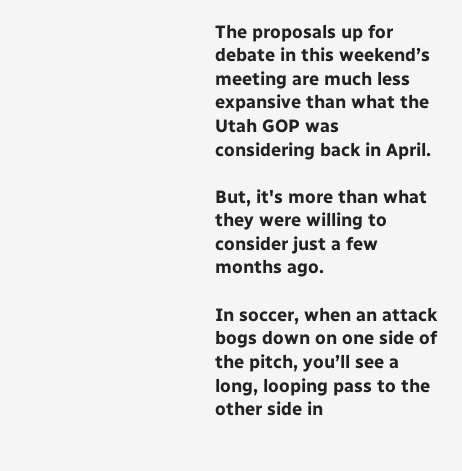The proposals up for debate in this weekend’s meeting are much less expansive than what the Utah GOP was considering back in April.

But, it's more than what they were willing to consider just a few months ago.

In soccer, when an attack bogs down on one side of the pitch, you’ll see a long, looping pass to the other side in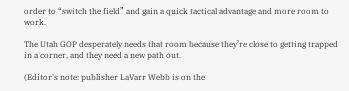order to “switch the field” and gain a quick tactical advantage and more room to work.

The Utah GOP desperately needs that room because they’re close to getting trapped in a corner, and they need a new path out.

(Editor's note: publisher LaVarr Webb is on the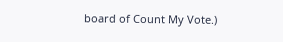board of Count My Vote.)